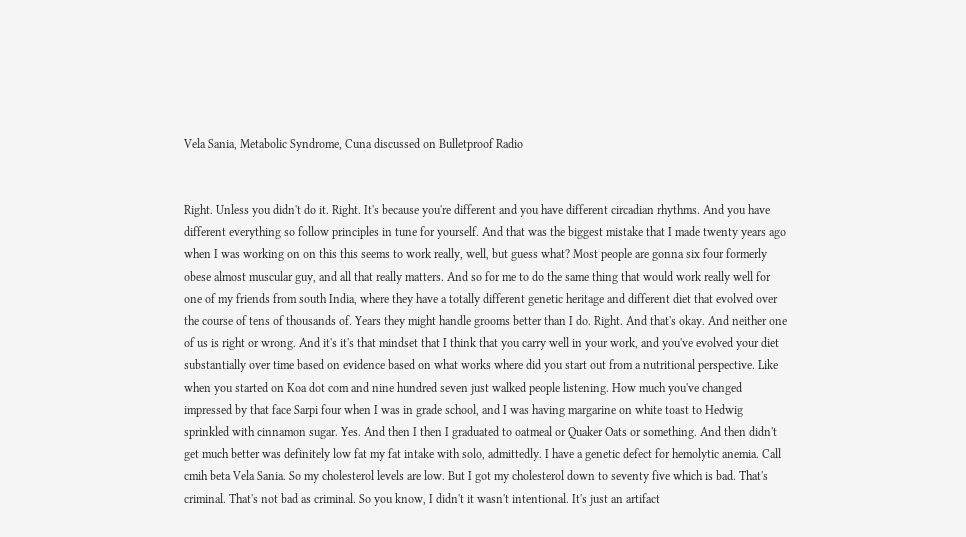Vela Sania, Metabolic Syndrome, Cuna discussed on Bulletproof Radio


Right. Unless you didn't do it. Right. It's because you're different and you have different circadian rhythms. And you have different everything so follow principles in tune for yourself. And that was the biggest mistake that I made twenty years ago when I was working on on this this seems to work really, well, but guess what? Most people are gonna six four formerly obese almost muscular guy, and all that really matters. And so for me to do the same thing that would work really well for one of my friends from south India, where they have a totally different genetic heritage and different diet that evolved over the course of tens of thousands of. Years they might handle grooms better than I do. Right. And that's okay. And neither one of us is right or wrong. And it's it's that mindset that I think that you carry well in your work, and you've evolved your diet substantially over time based on evidence based on what works where did you start out from a nutritional perspective. Like when you started on Koa dot com and nine hundred seven just walked people listening. How much you've changed impressed by that face Sarpi four when I was in grade school, and I was having margarine on white toast to Hedwig sprinkled with cinnamon sugar. Yes. And then I then I graduated to oatmeal or Quaker Oats or something. And then didn't get much better was definitely low fat my fat intake with solo, admittedly. I have a genetic defect for hemolytic anemia. Call cmih beta Vela Sania. So my cholesterol levels are low. But I got my cholesterol down to seventy five which is bad. That's criminal. That's not bad as criminal. So you know, I didn't it wasn't intentional. It's just an artifact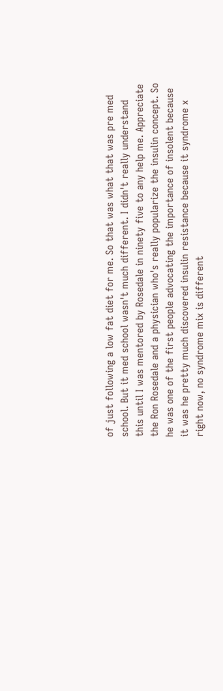of just following a low fat diet for me. So that was what that was pre med school. But it med school wasn't much different. I didn't really understand this until I was mentored by Rosedale in ninety five to any help me. Appreciate the Ron Rosedale and a physician who's really popularize the insulin concept. So he was one of the first people advocating the importance of insolent because it was he pretty much discovered insulin resistance because it syndrome x right now, no syndrome mix is different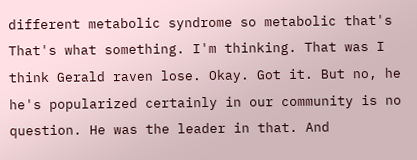different metabolic syndrome so metabolic that's That's what something. I'm thinking. That was I think Gerald raven lose. Okay. Got it. But no, he he's popularized certainly in our community is no question. He was the leader in that. And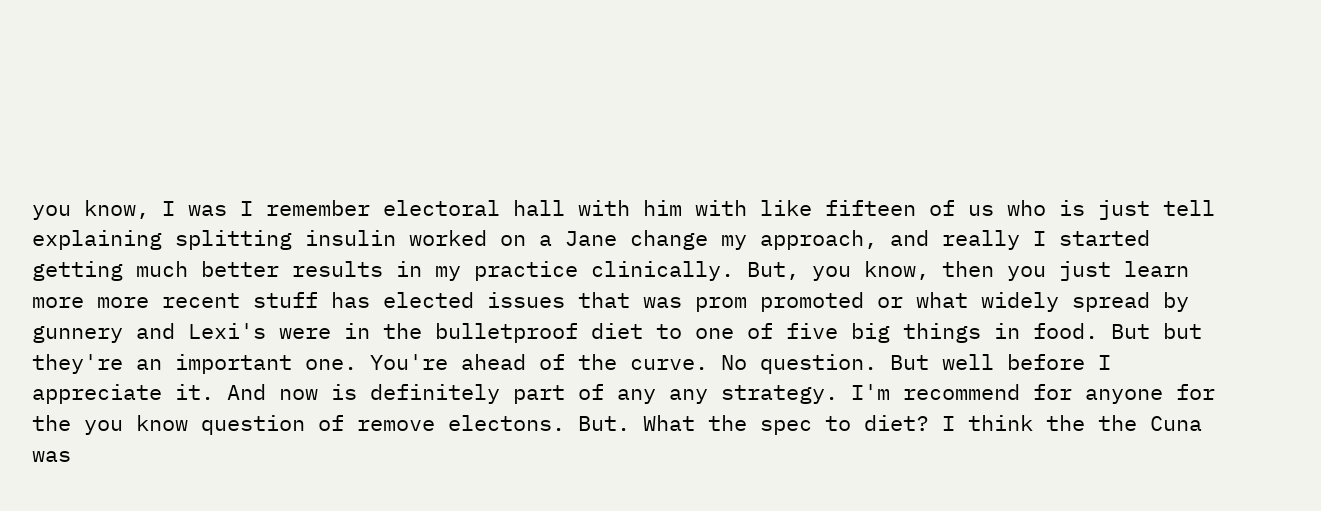you know, I was I remember electoral hall with him with like fifteen of us who is just tell explaining splitting insulin worked on a Jane change my approach, and really I started getting much better results in my practice clinically. But, you know, then you just learn more more recent stuff has elected issues that was prom promoted or what widely spread by gunnery and Lexi's were in the bulletproof diet to one of five big things in food. But but they're an important one. You're ahead of the curve. No question. But well before I appreciate it. And now is definitely part of any any strategy. I'm recommend for anyone for the you know question of remove electons. But. What the spec to diet? I think the the Cuna was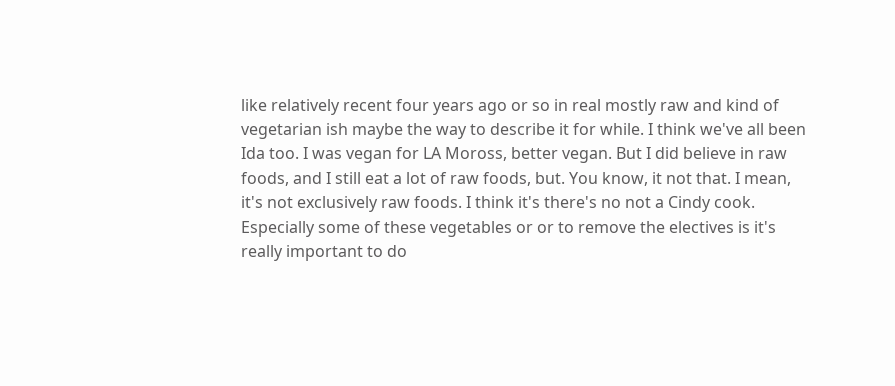like relatively recent four years ago or so in real mostly raw and kind of vegetarian ish maybe the way to describe it for while. I think we've all been Ida too. I was vegan for LA Moross, better vegan. But I did believe in raw foods, and I still eat a lot of raw foods, but. You know, it not that. I mean, it's not exclusively raw foods. I think it's there's no not a Cindy cook. Especially some of these vegetables or or to remove the electives is it's really important to do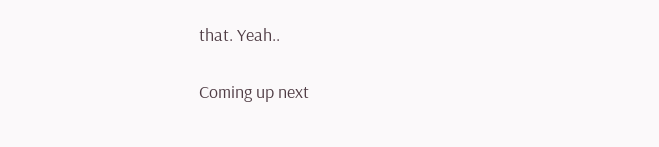that. Yeah..

Coming up next